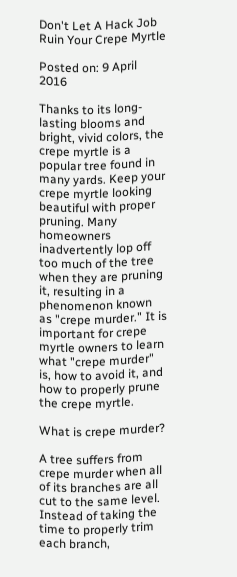Don't Let A Hack Job Ruin Your Crepe Myrtle

Posted on: 9 April 2016

Thanks to its long-lasting blooms and bright, vivid colors, the crepe myrtle is a popular tree found in many yards. Keep your crepe myrtle looking beautiful with proper pruning. Many homeowners inadvertently lop off too much of the tree when they are pruning it, resulting in a phenomenon known as "crepe murder." It is important for crepe myrtle owners to learn what "crepe murder" is, how to avoid it, and how to properly prune the crepe myrtle.

What is crepe murder?

A tree suffers from crepe murder when all of its branches are all cut to the same level. Instead of taking the time to properly trim each branch,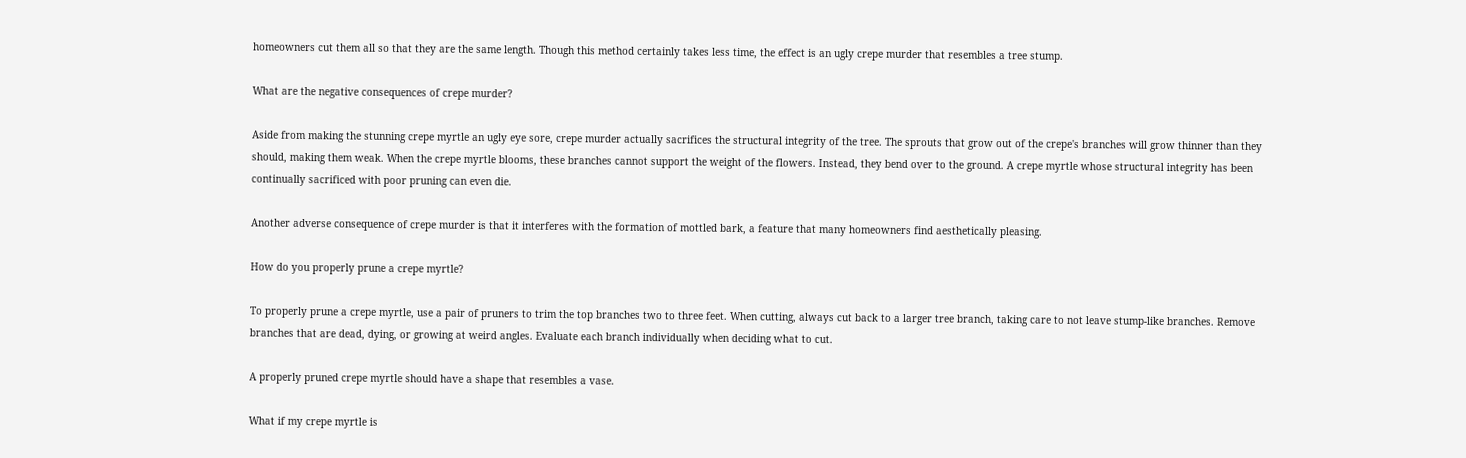homeowners cut them all so that they are the same length. Though this method certainly takes less time, the effect is an ugly crepe murder that resembles a tree stump.

What are the negative consequences of crepe murder?

Aside from making the stunning crepe myrtle an ugly eye sore, crepe murder actually sacrifices the structural integrity of the tree. The sprouts that grow out of the crepe's branches will grow thinner than they should, making them weak. When the crepe myrtle blooms, these branches cannot support the weight of the flowers. Instead, they bend over to the ground. A crepe myrtle whose structural integrity has been continually sacrificed with poor pruning can even die.

Another adverse consequence of crepe murder is that it interferes with the formation of mottled bark, a feature that many homeowners find aesthetically pleasing.

How do you properly prune a crepe myrtle?

To properly prune a crepe myrtle, use a pair of pruners to trim the top branches two to three feet. When cutting, always cut back to a larger tree branch, taking care to not leave stump-like branches. Remove branches that are dead, dying, or growing at weird angles. Evaluate each branch individually when deciding what to cut.

A properly pruned crepe myrtle should have a shape that resembles a vase.

What if my crepe myrtle is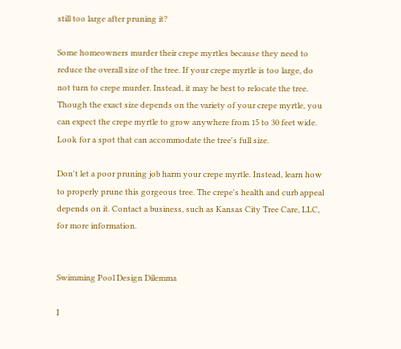still too large after pruning it?

Some homeowners murder their crepe myrtles because they need to reduce the overall size of the tree. If your crepe myrtle is too large, do not turn to crepe murder. Instead, it may be best to relocate the tree. Though the exact size depends on the variety of your crepe myrtle, you can expect the crepe myrtle to grow anywhere from 15 to 30 feet wide. Look for a spot that can accommodate the tree's full size.

Don't let a poor pruning job harm your crepe myrtle. Instead, learn how to properly prune this gorgeous tree. The crepe's health and curb appeal depends on it. Contact a business, such as Kansas City Tree Care, LLC, for more information.


Swimming Pool Design Dilemma

I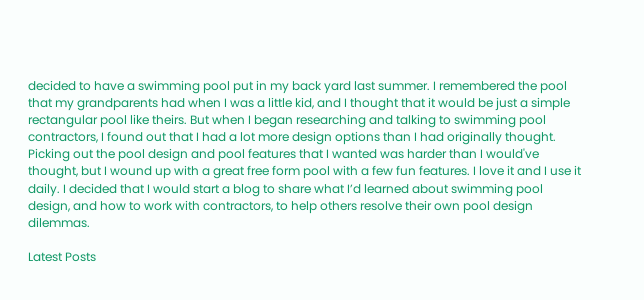decided to have a swimming pool put in my back yard last summer. I remembered the pool that my grandparents had when I was a little kid, and I thought that it would be just a simple rectangular pool like theirs. But when I began researching and talking to swimming pool contractors, I found out that I had a lot more design options than I had originally thought. Picking out the pool design and pool features that I wanted was harder than I would've thought, but I wound up with a great free form pool with a few fun features. I love it and I use it daily. I decided that I would start a blog to share what I’d learned about swimming pool design, and how to work with contractors, to help others resolve their own pool design dilemmas.

Latest Posts